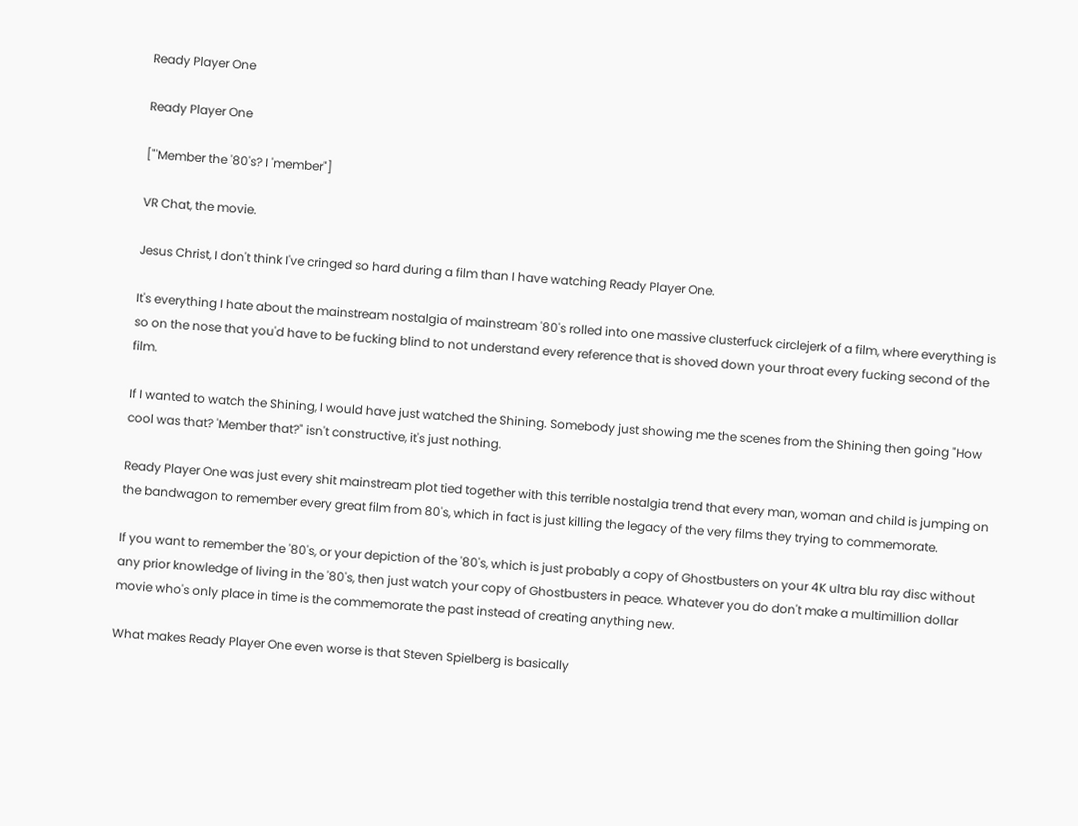Ready Player One

Ready Player One

["'Member the '80's? I 'member"]

VR Chat, the movie.

Jesus Christ, I don't think I've cringed so hard during a film than I have watching Ready Player One.

It's everything I hate about the mainstream nostalgia of mainstream '80's rolled into one massive clusterfuck circlejerk of a film, where everything is so on the nose that you'd have to be fucking blind to not understand every reference that is shoved down your throat every fucking second of the film.

If I wanted to watch the Shining, I would have just watched the Shining. Somebody just showing me the scenes from the Shining then going "How cool was that? 'Member that?" isn't constructive, it's just nothing.

Ready Player One was just every shit mainstream plot tied together with this terrible nostalgia trend that every man, woman and child is jumping on the bandwagon to remember every great film from 80's, which in fact is just killing the legacy of the very films they trying to commemorate.

If you want to remember the '80's, or your depiction of the '80's, which is just probably a copy of Ghostbusters on your 4K ultra blu ray disc without any prior knowledge of living in the '80's, then just watch your copy of Ghostbusters in peace. Whatever you do don't make a multimillion dollar movie who's only place in time is the commemorate the past instead of creating anything new.

What makes Ready Player One even worse is that Steven Spielberg is basically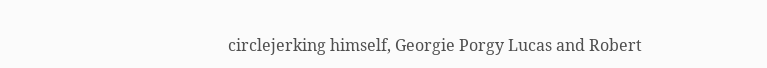circlejerking himself, Georgie Porgy Lucas and Robert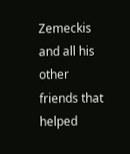Zemeckis and all his other friends that helped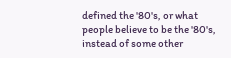defined the '80's, or what people believe to be the '80's, instead of some other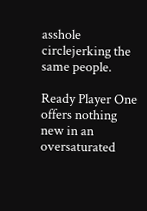asshole circlejerking the same people.

Ready Player One offers nothing new in an oversaturated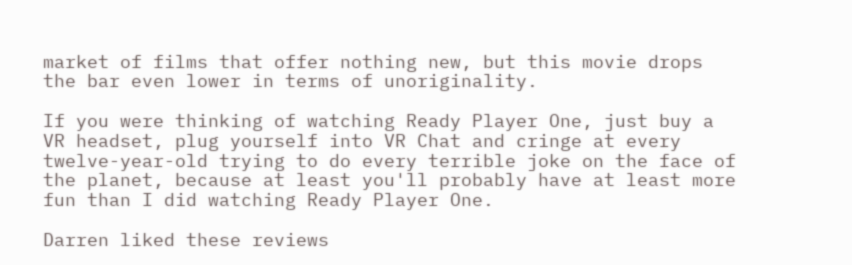market of films that offer nothing new, but this movie drops the bar even lower in terms of unoriginality.

If you were thinking of watching Ready Player One, just buy a VR headset, plug yourself into VR Chat and cringe at every twelve-year-old trying to do every terrible joke on the face of the planet, because at least you'll probably have at least more fun than I did watching Ready Player One.

Darren liked these reviews